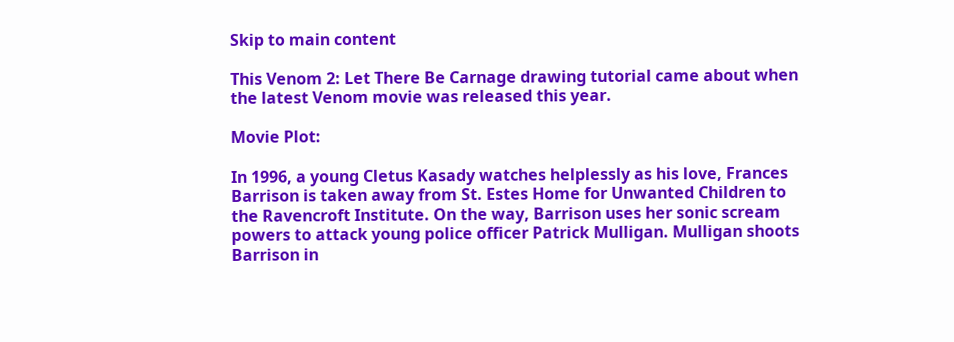Skip to main content

This Venom 2: Let There Be Carnage drawing tutorial came about when the latest Venom movie was released this year.

Movie Plot:

In 1996, a young Cletus Kasady watches helplessly as his love, Frances Barrison is taken away from St. Estes Home for Unwanted Children to the Ravencroft Institute. On the way, Barrison uses her sonic scream powers to attack young police officer Patrick Mulligan. Mulligan shoots Barrison in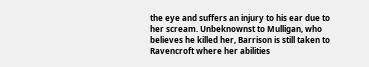the eye and suffers an injury to his ear due to her scream. Unbeknownst to Mulligan, who believes he killed her, Barrison is still taken to Ravencroft where her abilities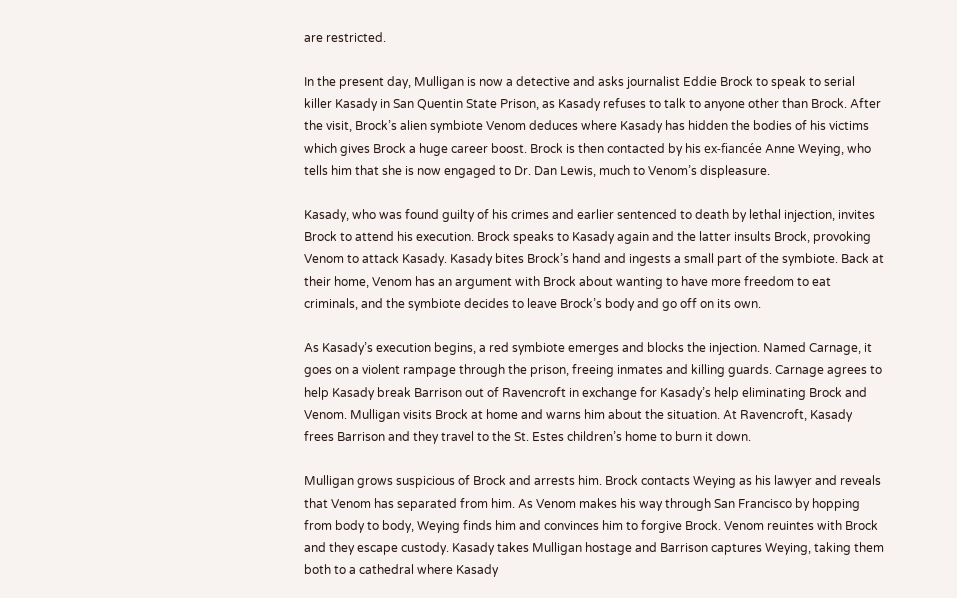are restricted.

In the present day, Mulligan is now a detective and asks journalist Eddie Brock to speak to serial killer Kasady in San Quentin State Prison, as Kasady refuses to talk to anyone other than Brock. After the visit, Brock’s alien symbiote Venom deduces where Kasady has hidden the bodies of his victims which gives Brock a huge career boost. Brock is then contacted by his ex-fiancée Anne Weying, who tells him that she is now engaged to Dr. Dan Lewis, much to Venom’s displeasure.

Kasady, who was found guilty of his crimes and earlier sentenced to death by lethal injection, invites Brock to attend his execution. Brock speaks to Kasady again and the latter insults Brock, provoking Venom to attack Kasady. Kasady bites Brock’s hand and ingests a small part of the symbiote. Back at their home, Venom has an argument with Brock about wanting to have more freedom to eat criminals, and the symbiote decides to leave Brock’s body and go off on its own.

As Kasady’s execution begins, a red symbiote emerges and blocks the injection. Named Carnage, it goes on a violent rampage through the prison, freeing inmates and killing guards. Carnage agrees to help Kasady break Barrison out of Ravencroft in exchange for Kasady’s help eliminating Brock and Venom. Mulligan visits Brock at home and warns him about the situation. At Ravencroft, Kasady frees Barrison and they travel to the St. Estes children’s home to burn it down.

Mulligan grows suspicious of Brock and arrests him. Brock contacts Weying as his lawyer and reveals that Venom has separated from him. As Venom makes his way through San Francisco by hopping from body to body, Weying finds him and convinces him to forgive Brock. Venom reuintes with Brock and they escape custody. Kasady takes Mulligan hostage and Barrison captures Weying, taking them both to a cathedral where Kasady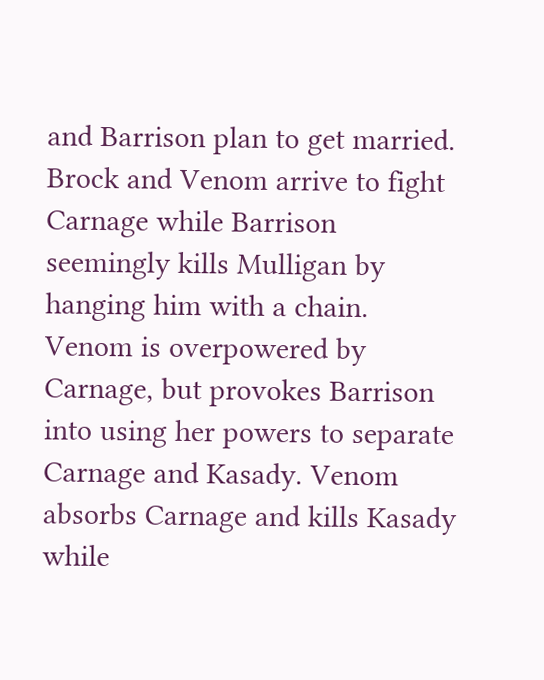and Barrison plan to get married. Brock and Venom arrive to fight Carnage while Barrison seemingly kills Mulligan by hanging him with a chain. Venom is overpowered by Carnage, but provokes Barrison into using her powers to separate Carnage and Kasady. Venom absorbs Carnage and kills Kasady while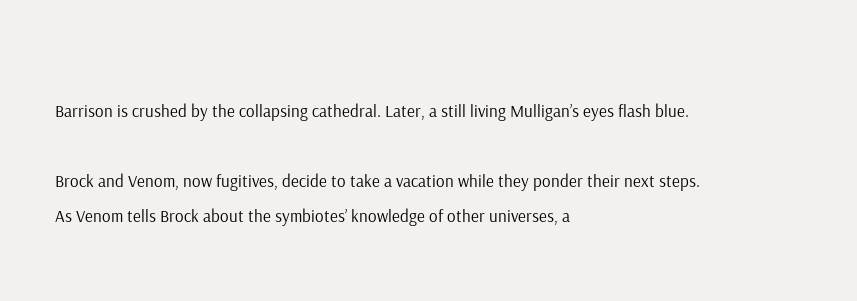Barrison is crushed by the collapsing cathedral. Later, a still living Mulligan’s eyes flash blue.

Brock and Venom, now fugitives, decide to take a vacation while they ponder their next steps. As Venom tells Brock about the symbiotes’ knowledge of other universes, a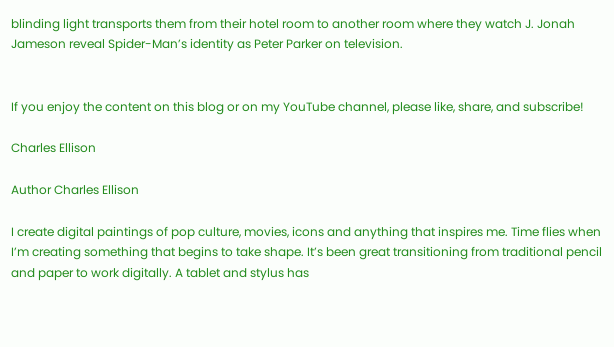blinding light transports them from their hotel room to another room where they watch J. Jonah Jameson reveal Spider-Man’s identity as Peter Parker on television.


If you enjoy the content on this blog or on my YouTube channel, please like, share, and subscribe!

Charles Ellison

Author Charles Ellison

I create digital paintings of pop culture, movies, icons and anything that inspires me. Time flies when I’m creating something that begins to take shape. It’s been great transitioning from traditional pencil and paper to work digitally. A tablet and stylus has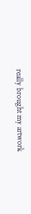really brought my artwork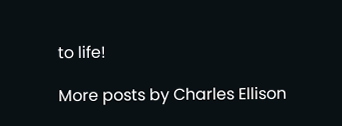to life!

More posts by Charles Ellison